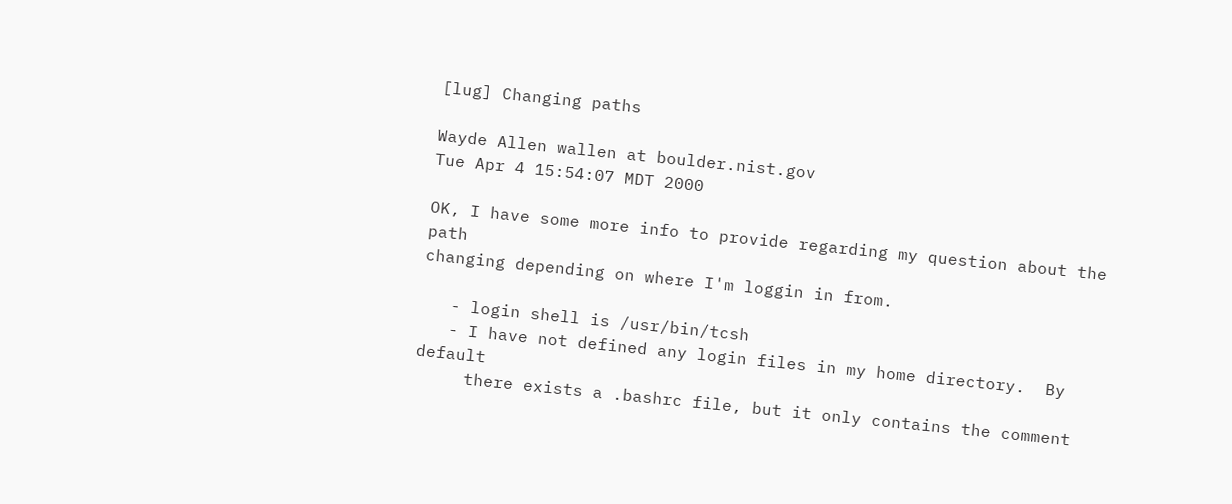[lug] Changing paths

Wayde Allen wallen at boulder.nist.gov
Tue Apr 4 15:54:07 MDT 2000

OK, I have some more info to provide regarding my question about the path
changing depending on where I'm loggin in from.

   - login shell is /usr/bin/tcsh
   - I have not defined any login files in my home directory.  By default
     there exists a .bashrc file, but it only contains the comment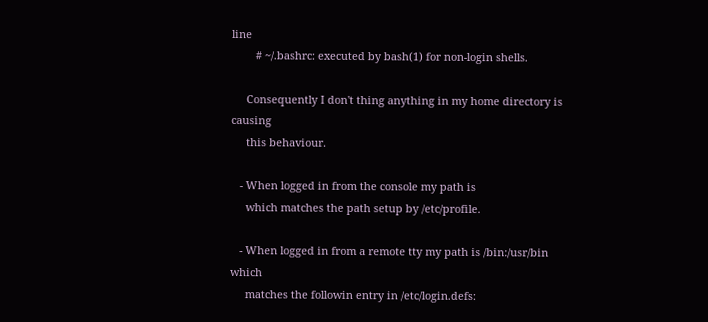line
        # ~/.bashrc: executed by bash(1) for non-login shells.

     Consequently I don't thing anything in my home directory is causing
     this behaviour.

   - When logged in from the console my path is
     which matches the path setup by /etc/profile.

   - When logged in from a remote tty my path is /bin:/usr/bin which
     matches the followin entry in /etc/login.defs: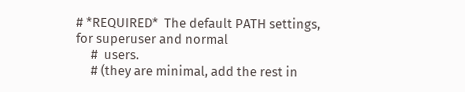# *REQUIRED*  The default PATH settings, for superuser and normal
     #  users.
     # (they are minimal, add the rest in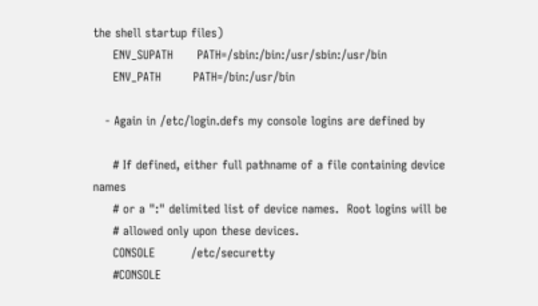the shell startup files)
     ENV_SUPATH      PATH=/sbin:/bin:/usr/sbin:/usr/bin
     ENV_PATH        PATH=/bin:/usr/bin

   - Again in /etc/login.defs my console logins are defined by

     # If defined, either full pathname of a file containing device names
     # or a ":" delimited list of device names.  Root logins will be
     # allowed only upon these devices.
     CONSOLE         /etc/securetty
     #CONSOLE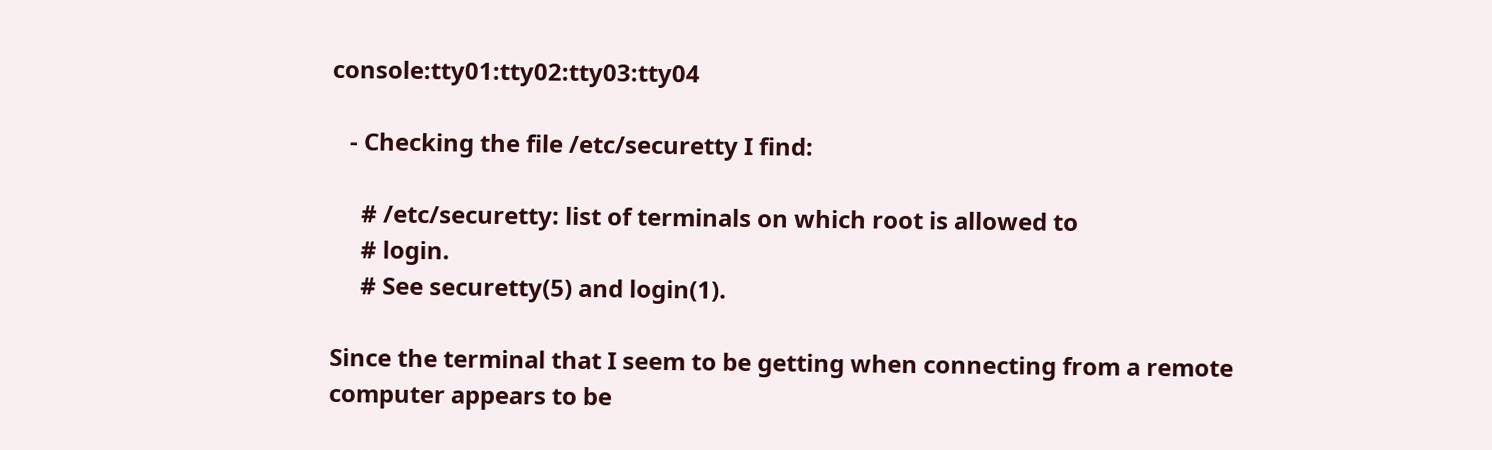console:tty01:tty02:tty03:tty04

   - Checking the file /etc/securetty I find:

     # /etc/securetty: list of terminals on which root is allowed to
     # login.
     # See securetty(5) and login(1).

Since the terminal that I seem to be getting when connecting from a remote
computer appears to be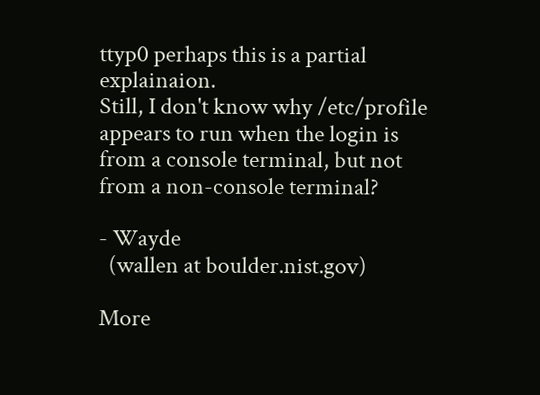ttyp0 perhaps this is a partial explainaion.
Still, I don't know why /etc/profile appears to run when the login is
from a console terminal, but not from a non-console terminal?

- Wayde
  (wallen at boulder.nist.gov)

More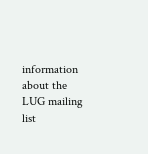information about the LUG mailing list